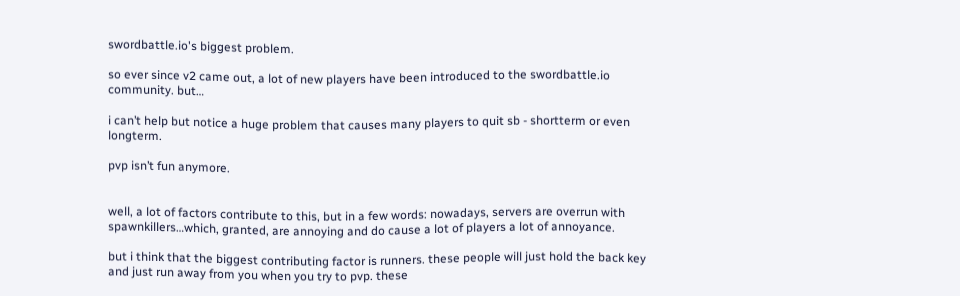swordbattle.io's biggest problem.

so ever since v2 came out, a lot of new players have been introduced to the swordbattle.io community. but…

i can’t help but notice a huge problem that causes many players to quit sb - shortterm or even longterm.

pvp isn’t fun anymore.


well, a lot of factors contribute to this, but in a few words: nowadays, servers are overrun with spawnkillers…which, granted, are annoying and do cause a lot of players a lot of annoyance.

but i think that the biggest contributing factor is runners. these people will just hold the back key and just run away from you when you try to pvp. these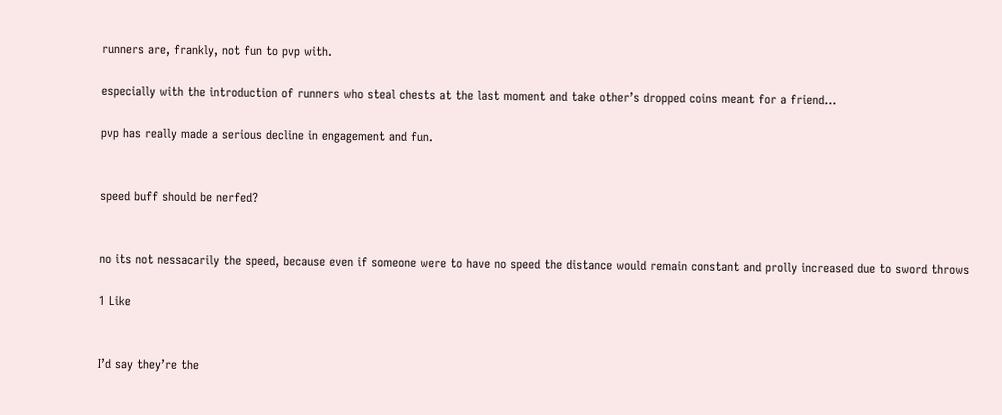runners are, frankly, not fun to pvp with.

especially with the introduction of runners who steal chests at the last moment and take other’s dropped coins meant for a friend…

pvp has really made a serious decline in engagement and fun.


speed buff should be nerfed?


no its not nessacarily the speed, because even if someone were to have no speed the distance would remain constant and prolly increased due to sword throws

1 Like


I’d say they’re the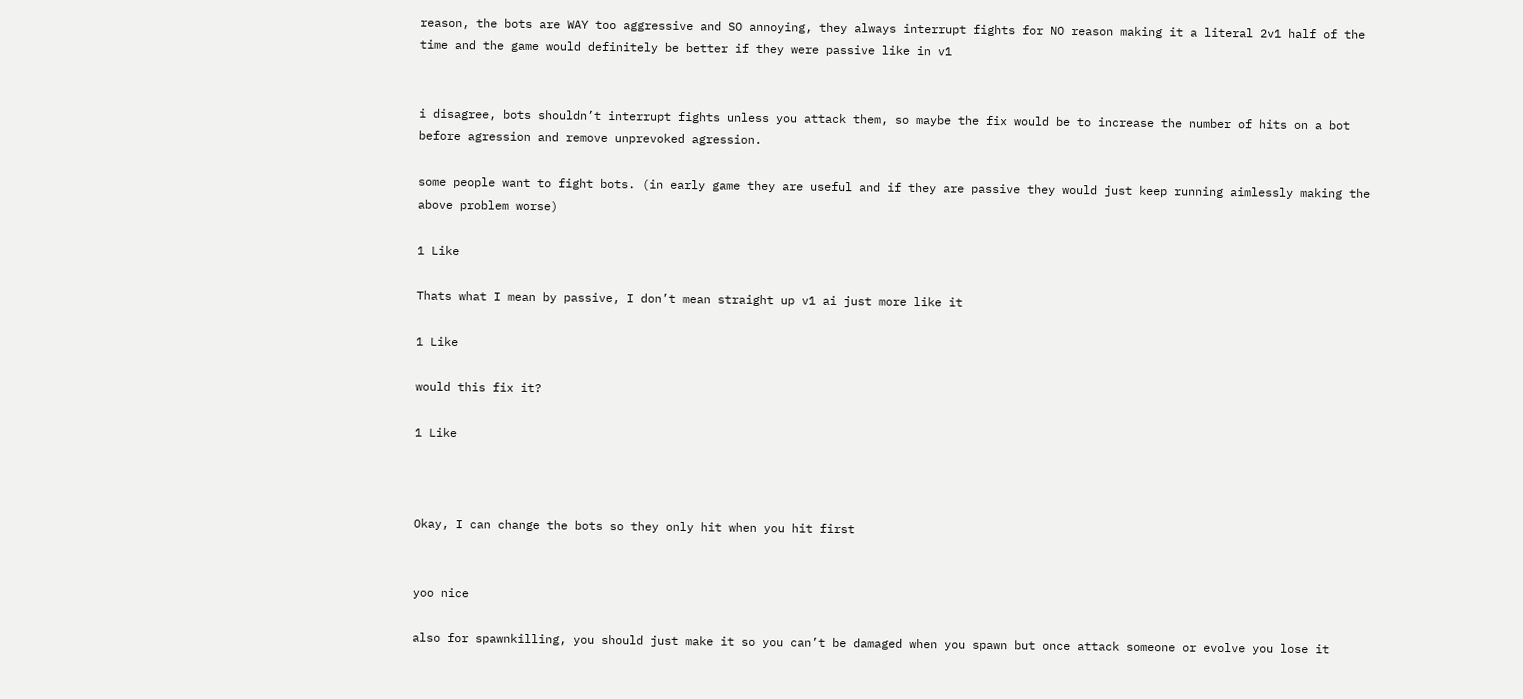reason, the bots are WAY too aggressive and SO annoying, they always interrupt fights for NO reason making it a literal 2v1 half of the time and the game would definitely be better if they were passive like in v1


i disagree, bots shouldn’t interrupt fights unless you attack them, so maybe the fix would be to increase the number of hits on a bot before agression and remove unprevoked agression.

some people want to fight bots. (in early game they are useful and if they are passive they would just keep running aimlessly making the above problem worse)

1 Like

Thats what I mean by passive, I don’t mean straight up v1 ai just more like it

1 Like

would this fix it?

1 Like



Okay, I can change the bots so they only hit when you hit first


yoo nice

also for spawnkilling, you should just make it so you can’t be damaged when you spawn but once attack someone or evolve you lose it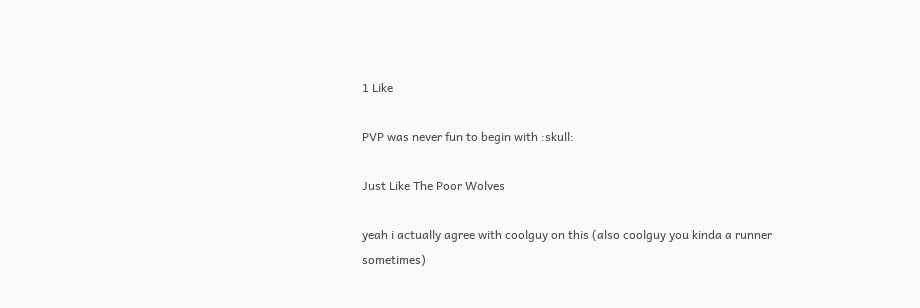1 Like

PVP was never fun to begin with :skull:

Just Like The Poor Wolves

yeah i actually agree with coolguy on this (also coolguy you kinda a runner sometimes)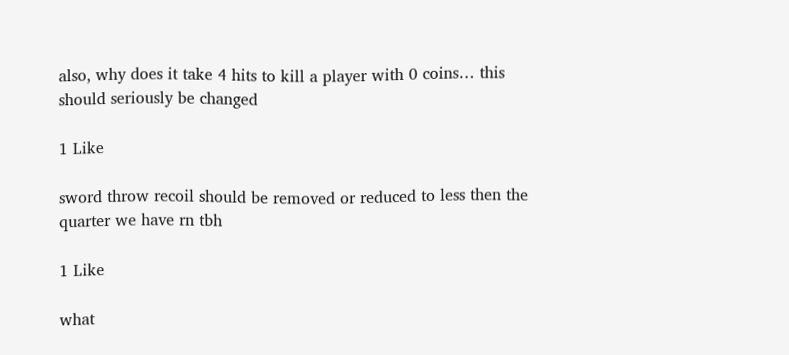also, why does it take 4 hits to kill a player with 0 coins… this should seriously be changed

1 Like

sword throw recoil should be removed or reduced to less then the quarter we have rn tbh

1 Like

what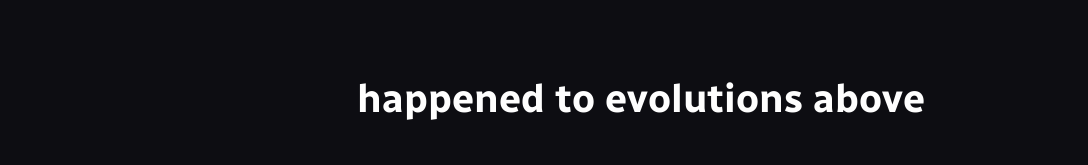happened to evolutions above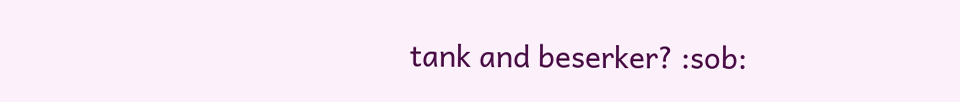tank and beserker? :sob: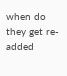when do they get re-added